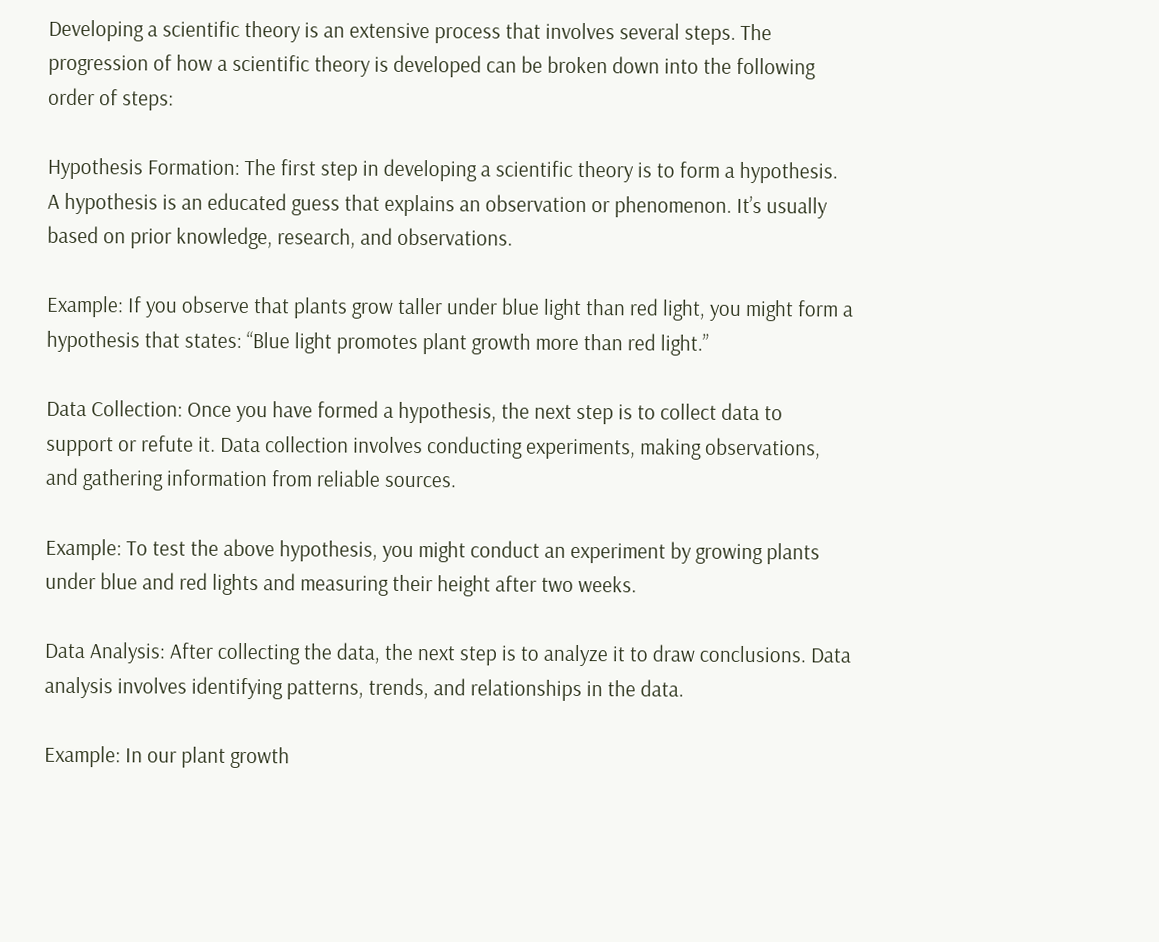Developing a scientific theory is an extensive process that involves several steps. The progression of how a scientific theory is developed can be broken down into the following order of steps:

Hypothesis Formation: The first step in developing a scientific theory is to form a hypothesis. A hypothesis is an educated guess that explains an observation or phenomenon. It’s usually based on prior knowledge, research, and observations.

Example: If you observe that plants grow taller under blue light than red light, you might form a hypothesis that states: “Blue light promotes plant growth more than red light.”

Data Collection: Once you have formed a hypothesis, the next step is to collect data to support or refute it. Data collection involves conducting experiments, making observations, and gathering information from reliable sources.

Example: To test the above hypothesis, you might conduct an experiment by growing plants under blue and red lights and measuring their height after two weeks.

Data Analysis: After collecting the data, the next step is to analyze it to draw conclusions. Data analysis involves identifying patterns, trends, and relationships in the data.

Example: In our plant growth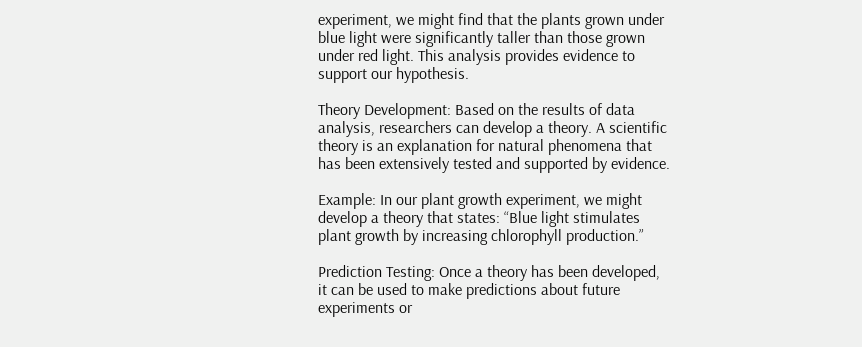experiment, we might find that the plants grown under blue light were significantly taller than those grown under red light. This analysis provides evidence to support our hypothesis.

Theory Development: Based on the results of data analysis, researchers can develop a theory. A scientific theory is an explanation for natural phenomena that has been extensively tested and supported by evidence.

Example: In our plant growth experiment, we might develop a theory that states: “Blue light stimulates plant growth by increasing chlorophyll production.”

Prediction Testing: Once a theory has been developed, it can be used to make predictions about future experiments or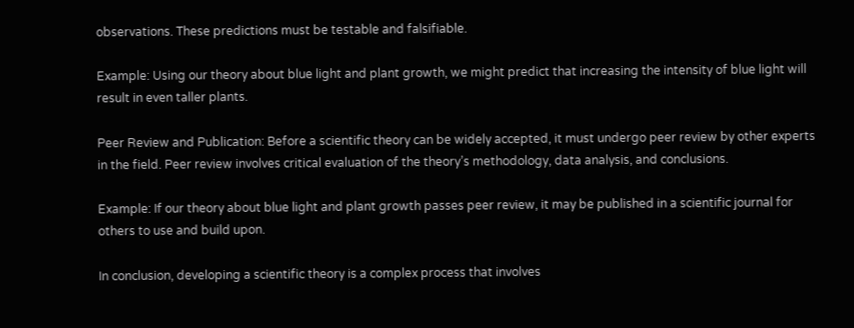observations. These predictions must be testable and falsifiable.

Example: Using our theory about blue light and plant growth, we might predict that increasing the intensity of blue light will result in even taller plants.

Peer Review and Publication: Before a scientific theory can be widely accepted, it must undergo peer review by other experts in the field. Peer review involves critical evaluation of the theory’s methodology, data analysis, and conclusions.

Example: If our theory about blue light and plant growth passes peer review, it may be published in a scientific journal for others to use and build upon.

In conclusion, developing a scientific theory is a complex process that involves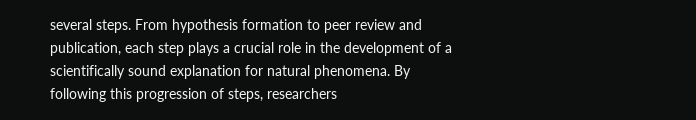several steps. From hypothesis formation to peer review and publication, each step plays a crucial role in the development of a scientifically sound explanation for natural phenomena. By following this progression of steps, researchers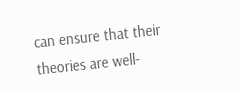can ensure that their theories are well-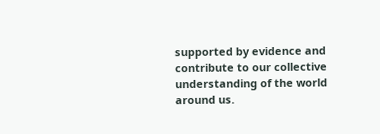supported by evidence and contribute to our collective understanding of the world around us.